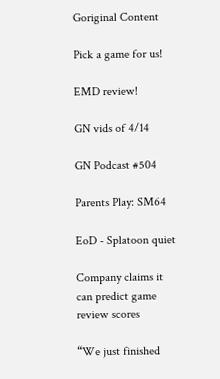Goriginal Content

Pick a game for us!

EMD review!

GN vids of 4/14

GN Podcast #504

Parents Play: SM64

EoD - Splatoon quiet

Company claims it can predict game review scores

“We just finished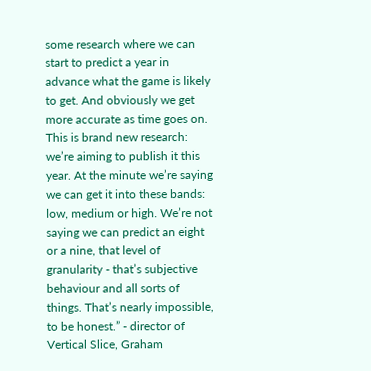some research where we can start to predict a year in advance what the game is likely to get. And obviously we get more accurate as time goes on. This is brand new research: we’re aiming to publish it this year. At the minute we’re saying we can get it into these bands: low, medium or high. We’re not saying we can predict an eight or a nine, that level of granularity - that’s subjective behaviour and all sorts of things. That’s nearly impossible, to be honest.” - director of Vertical Slice, Graham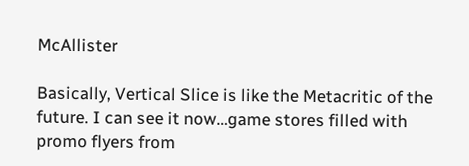McAllister

Basically, Vertical Slice is like the Metacritic of the future. I can see it now…game stores filled with promo flyers from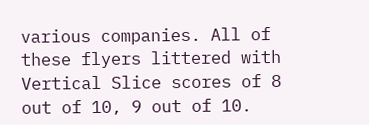various companies. All of these flyers littered with Vertical Slice scores of 8 out of 10, 9 out of 10.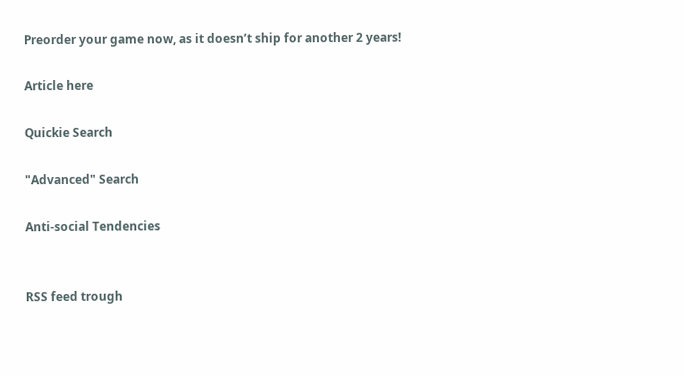Preorder your game now, as it doesn’t ship for another 2 years!

Article here

Quickie Search

"Advanced" Search

Anti-social Tendencies


RSS feed trough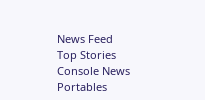News Feed
Top Stories
Console News
Portables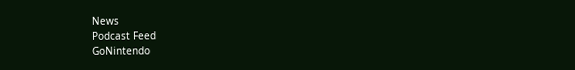News
Podcast Feed
GoNintendo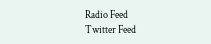Radio Feed
Twitter Feed